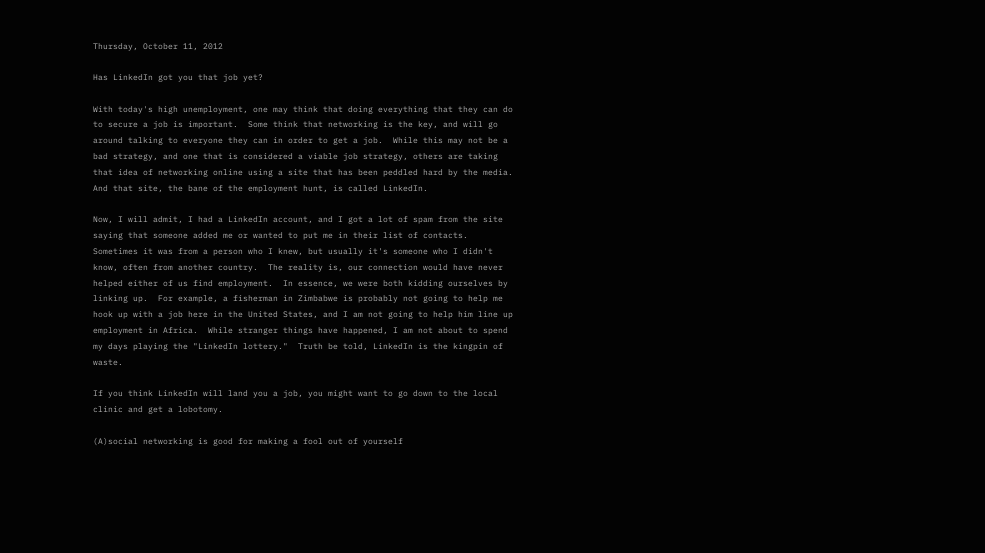Thursday, October 11, 2012

Has LinkedIn got you that job yet?

With today's high unemployment, one may think that doing everything that they can do to secure a job is important.  Some think that networking is the key, and will go around talking to everyone they can in order to get a job.  While this may not be a bad strategy, and one that is considered a viable job strategy, others are taking that idea of networking online using a site that has been peddled hard by the media.  And that site, the bane of the employment hunt, is called LinkedIn.

Now, I will admit, I had a LinkedIn account, and I got a lot of spam from the site saying that someone added me or wanted to put me in their list of contacts.  Sometimes it was from a person who I knew, but usually it's someone who I didn't know, often from another country.  The reality is, our connection would have never helped either of us find employment.  In essence, we were both kidding ourselves by linking up.  For example, a fisherman in Zimbabwe is probably not going to help me hook up with a job here in the United States, and I am not going to help him line up employment in Africa.  While stranger things have happened, I am not about to spend my days playing the "LinkedIn lottery."  Truth be told, LinkedIn is the kingpin of waste.

If you think LinkedIn will land you a job, you might want to go down to the local clinic and get a lobotomy.

(A)social networking is good for making a fool out of yourself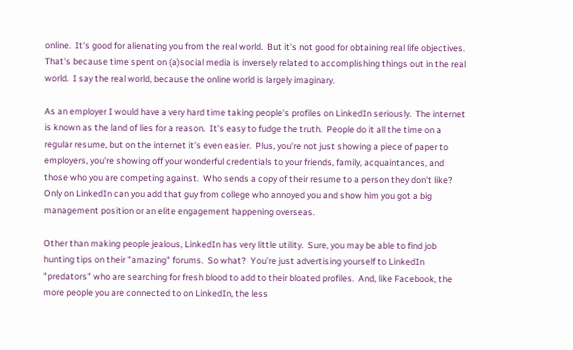online.  It's good for alienating you from the real world.  But it's not good for obtaining real life objectives.  That's because time spent on (a)social media is inversely related to accomplishing things out in the real world.  I say the real world, because the online world is largely imaginary.

As an employer I would have a very hard time taking people's profiles on LinkedIn seriously.  The internet is known as the land of lies for a reason.  It's easy to fudge the truth.  People do it all the time on a regular resume, but on the internet it's even easier.  Plus, you're not just showing a piece of paper to employers, you're showing off your wonderful credentials to your friends, family, acquaintances, and those who you are competing against.  Who sends a copy of their resume to a person they don't like?  Only on LinkedIn can you add that guy from college who annoyed you and show him you got a big management position or an elite engagement happening overseas.

Other than making people jealous, LinkedIn has very little utility.  Sure, you may be able to find job hunting tips on their "amazing" forums.  So what?  You're just advertising yourself to LinkedIn "predators" who are searching for fresh blood to add to their bloated profiles.  And, like Facebook, the more people you are connected to on LinkedIn, the less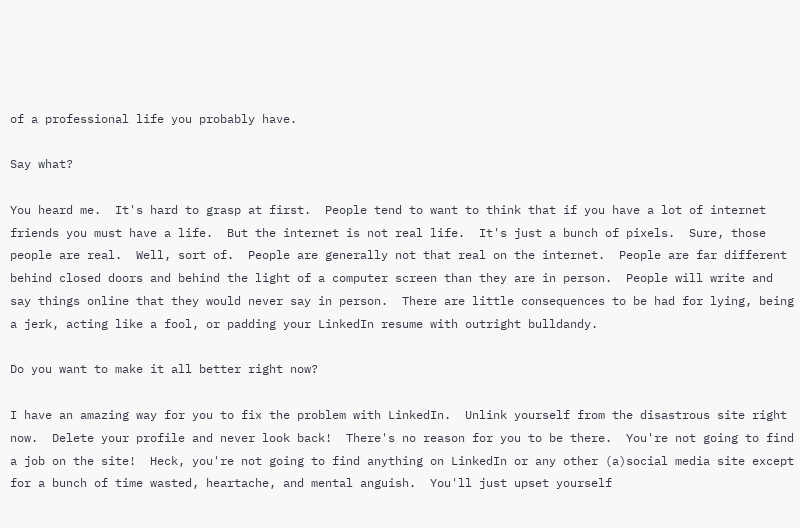of a professional life you probably have.

Say what?

You heard me.  It's hard to grasp at first.  People tend to want to think that if you have a lot of internet friends you must have a life.  But the internet is not real life.  It's just a bunch of pixels.  Sure, those people are real.  Well, sort of.  People are generally not that real on the internet.  People are far different behind closed doors and behind the light of a computer screen than they are in person.  People will write and say things online that they would never say in person.  There are little consequences to be had for lying, being a jerk, acting like a fool, or padding your LinkedIn resume with outright bulldandy.

Do you want to make it all better right now?

I have an amazing way for you to fix the problem with LinkedIn.  Unlink yourself from the disastrous site right now.  Delete your profile and never look back!  There's no reason for you to be there.  You're not going to find a job on the site!  Heck, you're not going to find anything on LinkedIn or any other (a)social media site except for a bunch of time wasted, heartache, and mental anguish.  You'll just upset yourself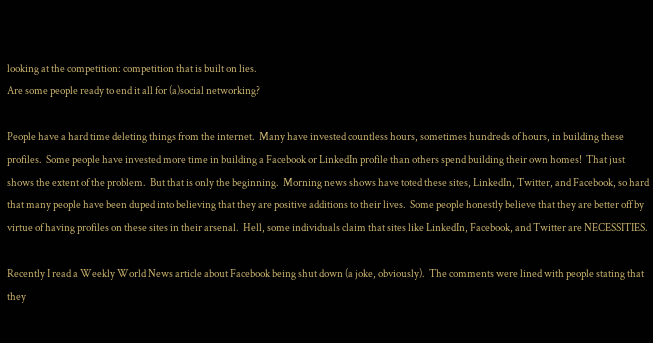looking at the competition: competition that is built on lies.
Are some people ready to end it all for (a)social networking?

People have a hard time deleting things from the internet.  Many have invested countless hours, sometimes hundreds of hours, in building these profiles.  Some people have invested more time in building a Facebook or LinkedIn profile than others spend building their own homes!  That just shows the extent of the problem.  But that is only the beginning.  Morning news shows have toted these sites, LinkedIn, Twitter, and Facebook, so hard that many people have been duped into believing that they are positive additions to their lives.  Some people honestly believe that they are better off by virtue of having profiles on these sites in their arsenal.  Hell, some individuals claim that sites like LinkedIn, Facebook, and Twitter are NECESSITIES.

Recently I read a Weekly World News article about Facebook being shut down (a joke, obviously).  The comments were lined with people stating that they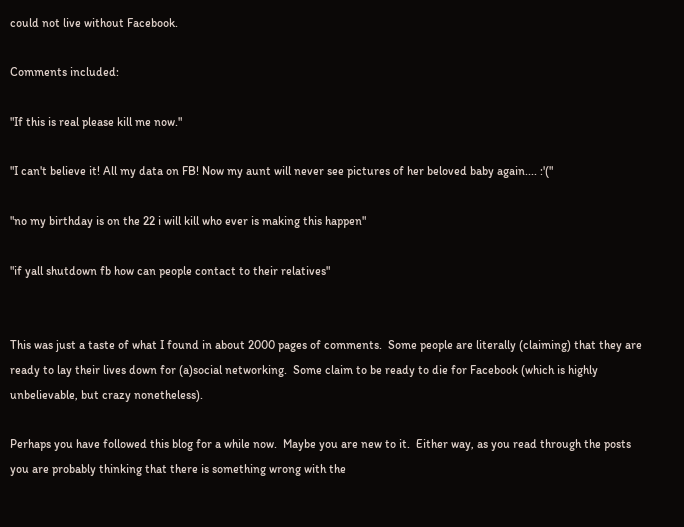could not live without Facebook.

Comments included:

"If this is real please kill me now."

"I can't believe it! All my data on FB! Now my aunt will never see pictures of her beloved baby again.... :'("

"no my birthday is on the 22 i will kill who ever is making this happen"

"if yall shutdown fb how can people contact to their relatives"


This was just a taste of what I found in about 2000 pages of comments.  Some people are literally (claiming) that they are ready to lay their lives down for (a)social networking.  Some claim to be ready to die for Facebook (which is highly unbelievable, but crazy nonetheless).

Perhaps you have followed this blog for a while now.  Maybe you are new to it.  Either way, as you read through the posts you are probably thinking that there is something wrong with the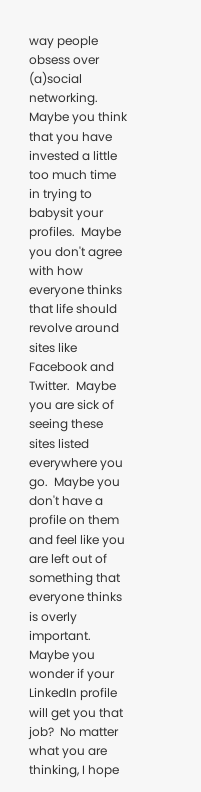way people obsess over (a)social networking.  Maybe you think that you have invested a little too much time in trying to babysit your profiles.  Maybe you don't agree with how everyone thinks that life should revolve around sites like Facebook and Twitter.  Maybe you are sick of seeing these sites listed everywhere you go.  Maybe you don't have a profile on them and feel like you are left out of something that everyone thinks is overly important.  Maybe you wonder if your LinkedIn profile will get you that job?  No matter what you are thinking, I hope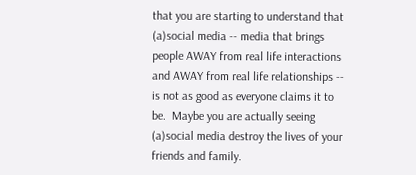that you are starting to understand that (a)social media -- media that brings people AWAY from real life interactions and AWAY from real life relationships -- is not as good as everyone claims it to be.  Maybe you are actually seeing (a)social media destroy the lives of your friends and family.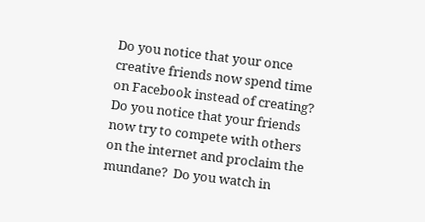Do you notice that your once creative friends now spend time on Facebook instead of creating?  Do you notice that your friends now try to compete with others on the internet and proclaim the mundane?  Do you watch in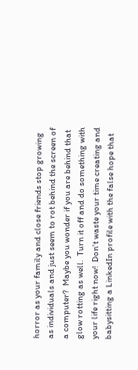horror as your family and close friends stop growing as individuals and just seem to rot behind the screen of a computer?  Maybe you wonder if you are behind that glow rotting as well.  Turn it off and do something with your life right now!  Don't waste your time creating and babysitting a LinkedIn profile with the false hope that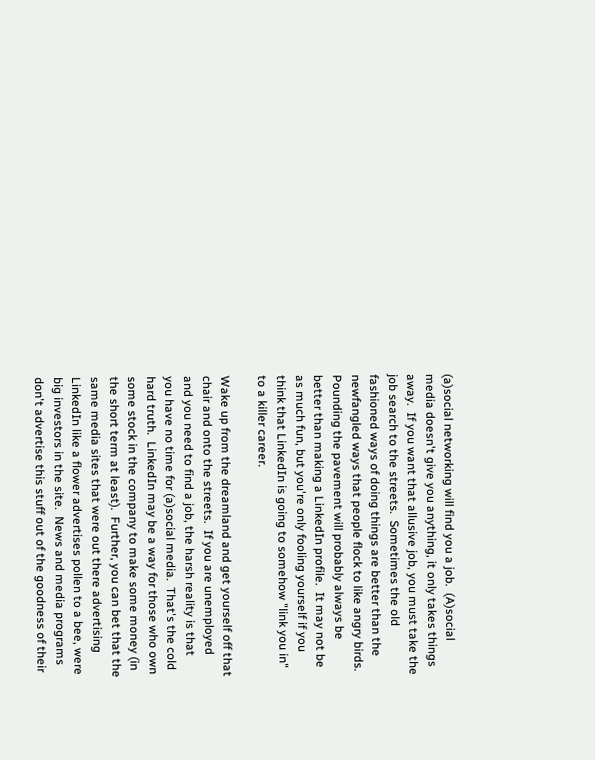(a)social networking will find you a job.  (A)social media doesn't give you anything, it only takes things away.  If you want that allusive job, you must take the job search to the streets.  Sometimes the old fashioned ways of doing things are better than the newfangled ways that people flock to like angry birds.  Pounding the pavement will probably always be better than making a LinkedIn profile.  It may not be as much fun, but you're only fooling yourself if you think that LinkedIn is going to somehow "link you in" to a killer career.

Wake up from the dreamland and get yourself off that chair and onto the streets.  If you are unemployed and you need to find a job, the harsh reality is that you have no time for (a)social media.  That's the cold hard truth.  LinkedIn may be a way for those who own some stock in the company to make some money (in the short term at least).  Further, you can bet that the same media sites that were out there advertising LinkedIn like a flower advertises pollen to a bee, were big investors in the site.  News and media programs don't advertise this stuff out of the goodness of their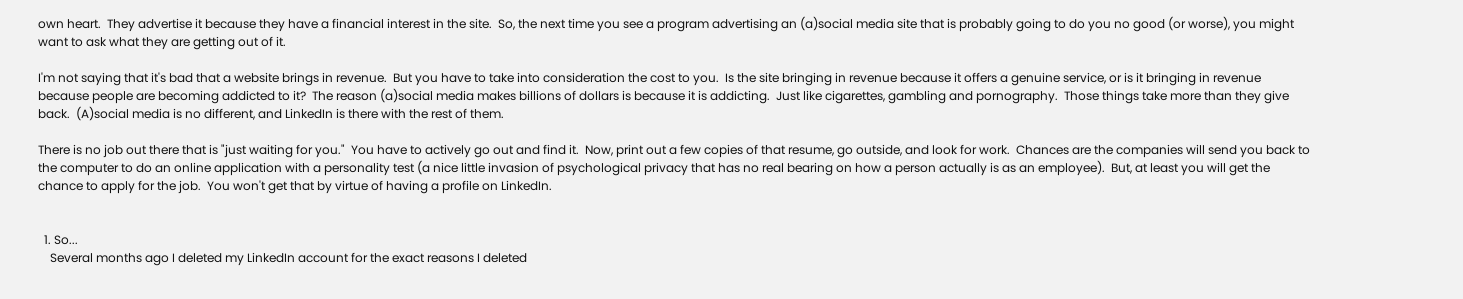own heart.  They advertise it because they have a financial interest in the site.  So, the next time you see a program advertising an (a)social media site that is probably going to do you no good (or worse), you might want to ask what they are getting out of it.

I'm not saying that it's bad that a website brings in revenue.  But you have to take into consideration the cost to you.  Is the site bringing in revenue because it offers a genuine service, or is it bringing in revenue because people are becoming addicted to it?  The reason (a)social media makes billions of dollars is because it is addicting.  Just like cigarettes, gambling and pornography.  Those things take more than they give back.  (A)social media is no different, and LinkedIn is there with the rest of them.

There is no job out there that is "just waiting for you."  You have to actively go out and find it.  Now, print out a few copies of that resume, go outside, and look for work.  Chances are the companies will send you back to the computer to do an online application with a personality test (a nice little invasion of psychological privacy that has no real bearing on how a person actually is as an employee).  But, at least you will get the chance to apply for the job.  You won't get that by virtue of having a profile on LinkedIn.


  1. So...
    Several months ago I deleted my LinkedIn account for the exact reasons I deleted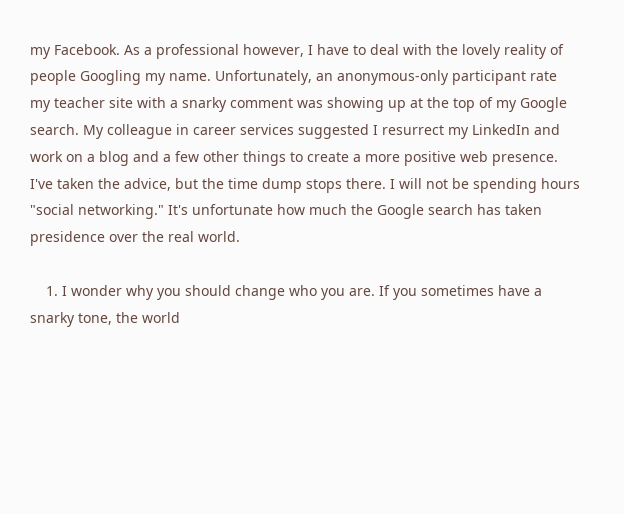my Facebook. As a professional however, I have to deal with the lovely reality of people Googling my name. Unfortunately, an anonymous-only participant rate my teacher site with a snarky comment was showing up at the top of my Google search. My colleague in career services suggested I resurrect my LinkedIn and work on a blog and a few other things to create a more positive web presence. I've taken the advice, but the time dump stops there. I will not be spending hours "social networking." It's unfortunate how much the Google search has taken presidence over the real world.

    1. I wonder why you should change who you are. If you sometimes have a snarky tone, the world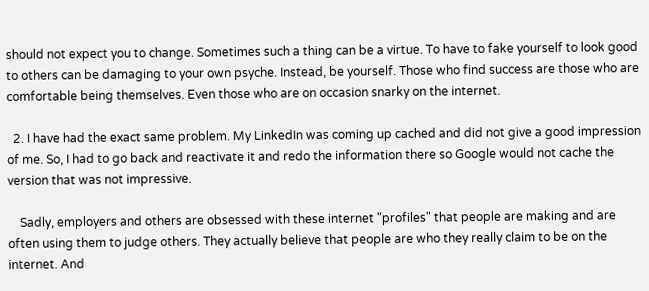should not expect you to change. Sometimes such a thing can be a virtue. To have to fake yourself to look good to others can be damaging to your own psyche. Instead, be yourself. Those who find success are those who are comfortable being themselves. Even those who are on occasion snarky on the internet.

  2. I have had the exact same problem. My LinkedIn was coming up cached and did not give a good impression of me. So, I had to go back and reactivate it and redo the information there so Google would not cache the version that was not impressive.

    Sadly, employers and others are obsessed with these internet "profiles" that people are making and are often using them to judge others. They actually believe that people are who they really claim to be on the internet. And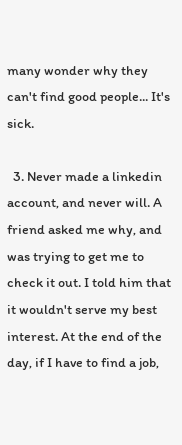many wonder why they can't find good people... It's sick.

  3. Never made a linkedin account, and never will. A friend asked me why, and was trying to get me to check it out. I told him that it wouldn't serve my best interest. At the end of the day, if I have to find a job,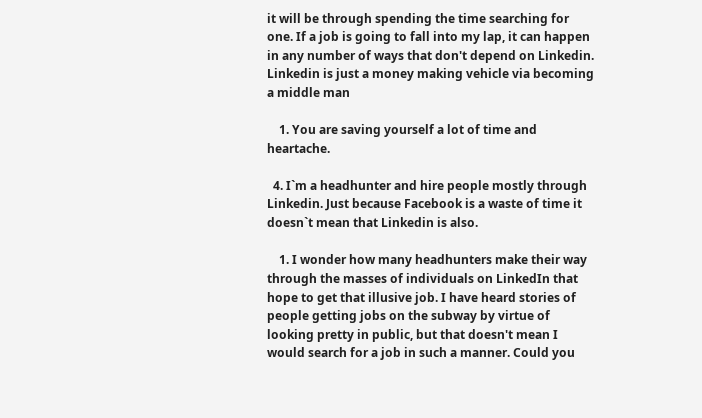it will be through spending the time searching for one. If a job is going to fall into my lap, it can happen in any number of ways that don't depend on Linkedin. Linkedin is just a money making vehicle via becoming a middle man

    1. You are saving yourself a lot of time and heartache.

  4. I`m a headhunter and hire people mostly through Linkedin. Just because Facebook is a waste of time it doesn`t mean that Linkedin is also.

    1. I wonder how many headhunters make their way through the masses of individuals on LinkedIn that hope to get that illusive job. I have heard stories of people getting jobs on the subway by virtue of looking pretty in public, but that doesn't mean I would search for a job in such a manner. Could you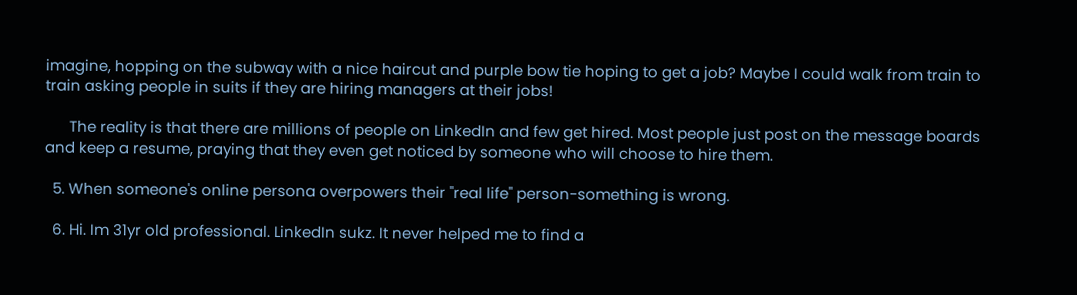imagine, hopping on the subway with a nice haircut and purple bow tie hoping to get a job? Maybe I could walk from train to train asking people in suits if they are hiring managers at their jobs!

      The reality is that there are millions of people on LinkedIn and few get hired. Most people just post on the message boards and keep a resume, praying that they even get noticed by someone who will choose to hire them.

  5. When someone's online persona overpowers their "real life" person-something is wrong.

  6. Hi. Im 31yr old professional. LinkedIn sukz. It never helped me to find a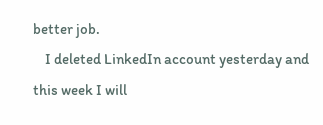better job.
    I deleted LinkedIn account yesterday and this week I will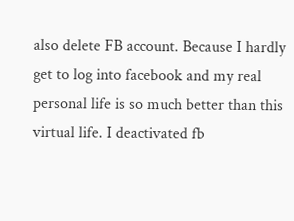also delete FB account. Because I hardly get to log into facebook and my real personal life is so much better than this virtual life. I deactivated fb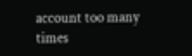account too many times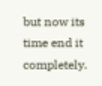but now its time end it completely.